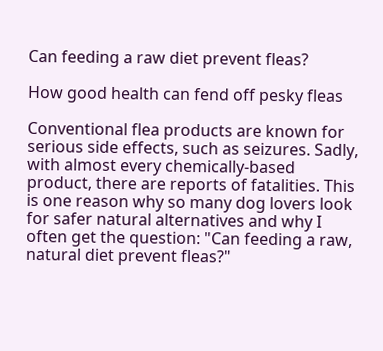Can feeding a raw diet prevent fleas?

How good health can fend off pesky fleas

Conventional flea products are known for serious side effects, such as seizures. Sadly, with almost every chemically-based product, there are reports of fatalities. This is one reason why so many dog lovers look for safer natural alternatives and why I often get the question: "Can feeding a raw, natural diet prevent fleas?"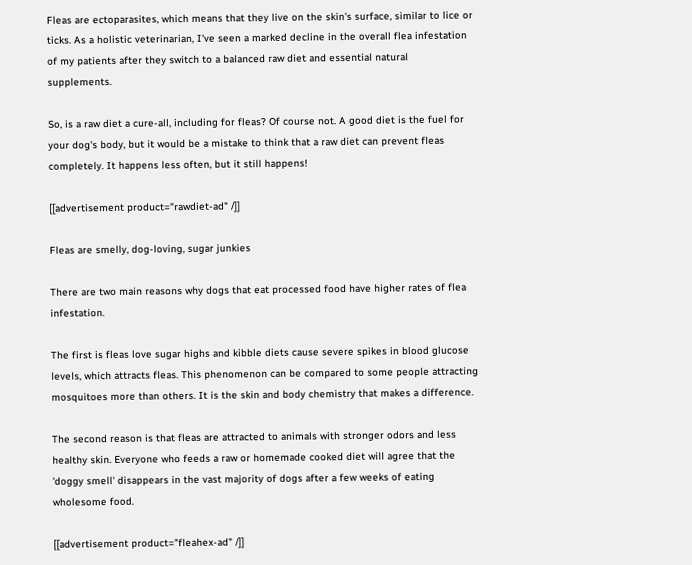Fleas are ectoparasites, which means that they live on the skin's surface, similar to lice or ticks. As a holistic veterinarian, I've seen a marked decline in the overall flea infestation of my patients after they switch to a balanced raw diet and essential natural supplements.

So, is a raw diet a cure-all, including for fleas? Of course not. A good diet is the fuel for your dog's body, but it would be a mistake to think that a raw diet can prevent fleas completely. It happens less often, but it still happens!

[[advertisement product="rawdiet-ad" /]]

Fleas are smelly, dog-loving, sugar junkies

There are two main reasons why dogs that eat processed food have higher rates of flea infestation.

The first is fleas love sugar highs and kibble diets cause severe spikes in blood glucose levels, which attracts fleas. This phenomenon can be compared to some people attracting mosquitoes more than others. It is the skin and body chemistry that makes a difference.

The second reason is that fleas are attracted to animals with stronger odors and less healthy skin. Everyone who feeds a raw or homemade cooked diet will agree that the 'doggy smell' disappears in the vast majority of dogs after a few weeks of eating wholesome food.

[[advertisement product="fleahex-ad" /]]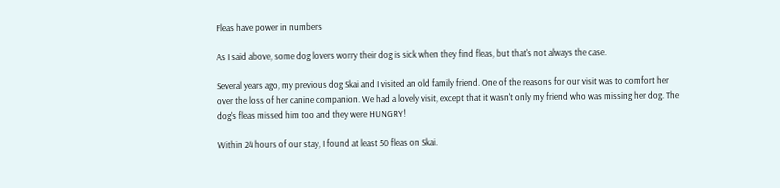Fleas have power in numbers

As I said above, some dog lovers worry their dog is sick when they find fleas, but that's not always the case.

Several years ago, my previous dog Skai and I visited an old family friend. One of the reasons for our visit was to comfort her over the loss of her canine companion. We had a lovely visit, except that it wasn't only my friend who was missing her dog. The dog's fleas missed him too and they were HUNGRY!

Within 24 hours of our stay, I found at least 50 fleas on Skai.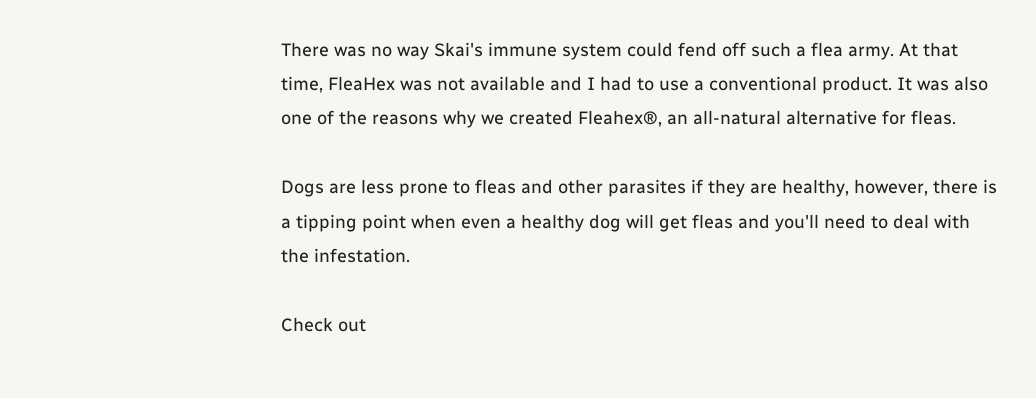There was no way Skai's immune system could fend off such a flea army. At that time, FleaHex was not available and I had to use a conventional product. It was also one of the reasons why we created Fleahex®, an all-natural alternative for fleas.

Dogs are less prone to fleas and other parasites if they are healthy, however, there is a tipping point when even a healthy dog will get fleas and you'll need to deal with the infestation.

Check out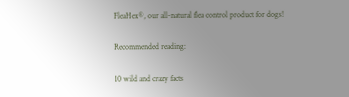FleaHex®, our all-natural flea control product for dogs!

Recommended reading:

10 wild and crazy facts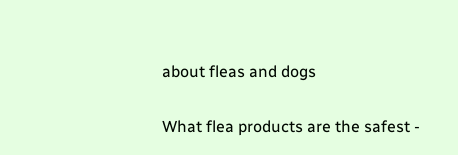about fleas and dogs

What flea products are the safest -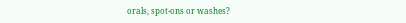orals, spot-ons or washes?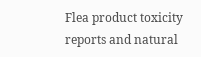Flea product toxicity reports and natural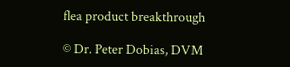flea product breakthrough

© Dr. Peter Dobias, DVM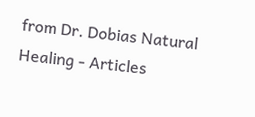from Dr. Dobias Natural Healing - Articles